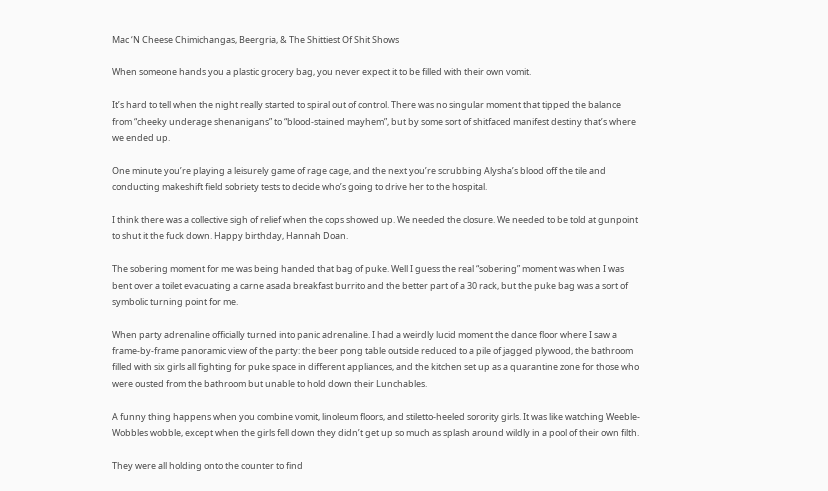Mac ‘N Cheese Chimichangas, Beergria, & The Shittiest Of Shit Shows

When someone hands you a plastic grocery bag, you never expect it to be filled with their own vomit.

It’s hard to tell when the night really started to spiral out of control. There was no singular moment that tipped the balance from “cheeky underage shenanigans” to “blood-stained mayhem”, but by some sort of shitfaced manifest destiny that’s where we ended up.

One minute you’re playing a leisurely game of rage cage, and the next you’re scrubbing Alysha’s blood off the tile and conducting makeshift field sobriety tests to decide who’s going to drive her to the hospital.

I think there was a collective sigh of relief when the cops showed up. We needed the closure. We needed to be told at gunpoint to shut it the fuck down. Happy birthday, Hannah Doan.

The sobering moment for me was being handed that bag of puke. Well I guess the real “sobering” moment was when I was bent over a toilet evacuating a carne asada breakfast burrito and the better part of a 30 rack, but the puke bag was a sort of symbolic turning point for me.

When party adrenaline officially turned into panic adrenaline. I had a weirdly lucid moment the dance floor where I saw a frame-by-frame panoramic view of the party: the beer pong table outside reduced to a pile of jagged plywood, the bathroom filled with six girls all fighting for puke space in different appliances, and the kitchen set up as a quarantine zone for those who were ousted from the bathroom but unable to hold down their Lunchables.

A funny thing happens when you combine vomit, linoleum floors, and stiletto-heeled sorority girls. It was like watching Weeble-Wobbles wobble, except when the girls fell down they didn’t get up so much as splash around wildly in a pool of their own filth.

They were all holding onto the counter to find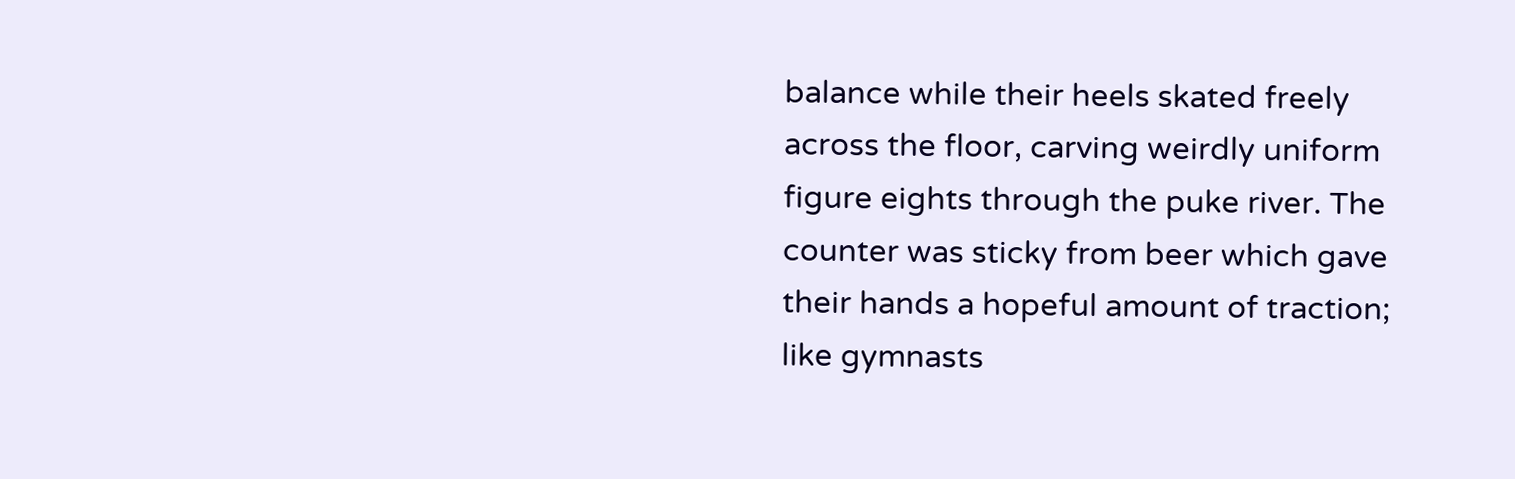balance while their heels skated freely across the floor, carving weirdly uniform figure eights through the puke river. The counter was sticky from beer which gave their hands a hopeful amount of traction; like gymnasts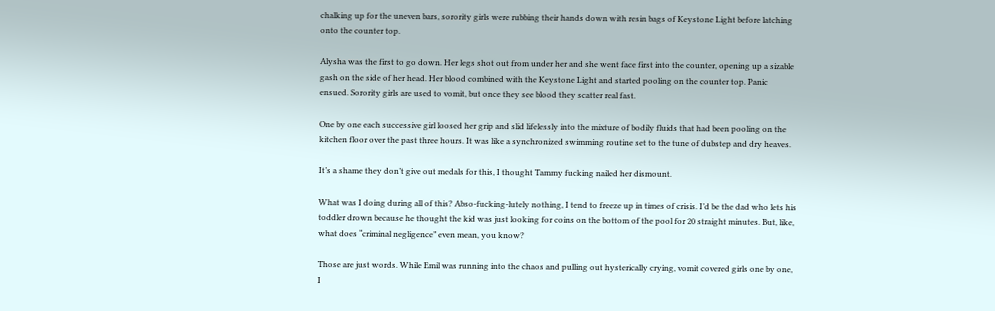chalking up for the uneven bars, sorority girls were rubbing their hands down with resin bags of Keystone Light before latching onto the counter top.

Alysha was the first to go down. Her legs shot out from under her and she went face first into the counter, opening up a sizable gash on the side of her head. Her blood combined with the Keystone Light and started pooling on the counter top. Panic ensued. Sorority girls are used to vomit, but once they see blood they scatter real fast.

One by one each successive girl loosed her grip and slid lifelessly into the mixture of bodily fluids that had been pooling on the kitchen floor over the past three hours. It was like a synchronized swimming routine set to the tune of dubstep and dry heaves.

It’s a shame they don’t give out medals for this, I thought Tammy fucking nailed her dismount.

What was I doing during all of this? Abso-fucking-lutely nothing, I tend to freeze up in times of crisis. I’d be the dad who lets his toddler drown because he thought the kid was just looking for coins on the bottom of the pool for 20 straight minutes. But, like, what does “criminal negligence” even mean, you know?

Those are just words. While Emil was running into the chaos and pulling out hysterically crying, vomit covered girls one by one, I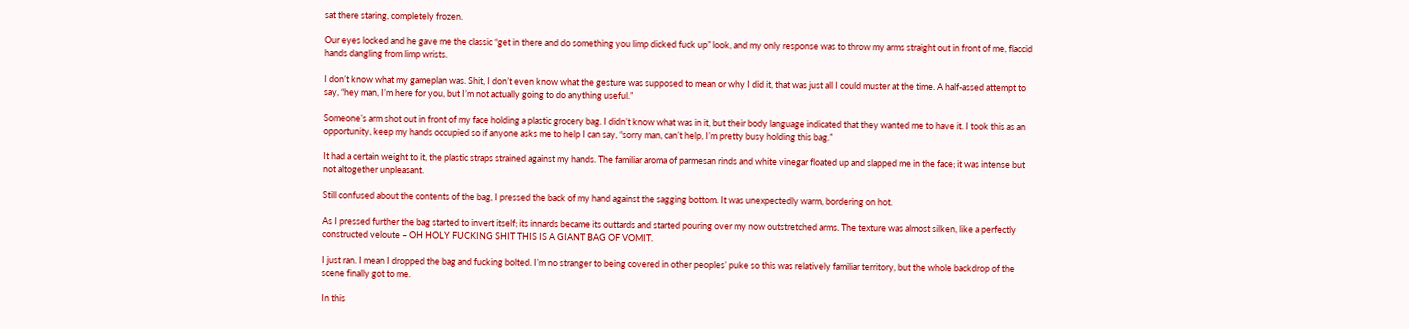sat there staring, completely frozen.

Our eyes locked and he gave me the classic “get in there and do something you limp dicked fuck up” look, and my only response was to throw my arms straight out in front of me, flaccid hands dangling from limp wrists.

I don’t know what my gameplan was. Shit, I don’t even know what the gesture was supposed to mean or why I did it, that was just all I could muster at the time. A half-assed attempt to say, “hey man, I’m here for you, but I’m not actually going to do anything useful.”

Someone’s arm shot out in front of my face holding a plastic grocery bag. I didn’t know what was in it, but their body language indicated that they wanted me to have it. I took this as an opportunity, keep my hands occupied so if anyone asks me to help I can say, “sorry man, can’t help, I’m pretty busy holding this bag.”

It had a certain weight to it, the plastic straps strained against my hands. The familiar aroma of parmesan rinds and white vinegar floated up and slapped me in the face; it was intense but not altogether unpleasant.

Still confused about the contents of the bag, I pressed the back of my hand against the sagging bottom. It was unexpectedly warm, bordering on hot.

As I pressed further the bag started to invert itself; its innards became its outtards and started pouring over my now outstretched arms. The texture was almost silken, like a perfectly constructed veloute – OH HOLY FUCKING SHIT THIS IS A GIANT BAG OF VOMIT.

I just ran. I mean I dropped the bag and fucking bolted. I’m no stranger to being covered in other peoples’ puke so this was relatively familiar territory, but the whole backdrop of the scene finally got to me.

In this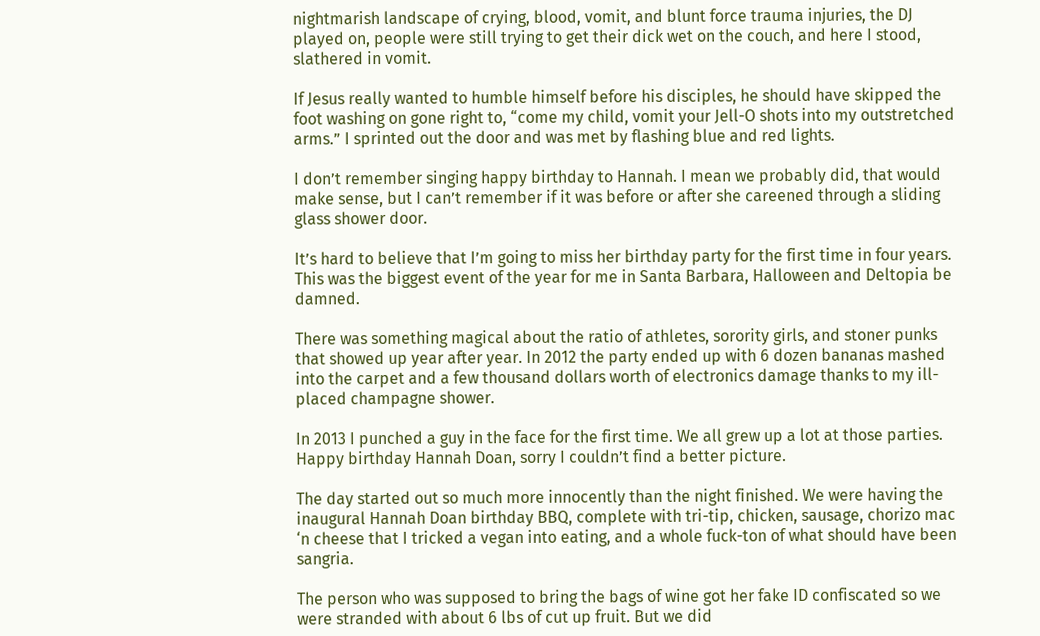nightmarish landscape of crying, blood, vomit, and blunt force trauma injuries, the DJ played on, people were still trying to get their dick wet on the couch, and here I stood, slathered in vomit.

If Jesus really wanted to humble himself before his disciples, he should have skipped the foot washing on gone right to, “come my child, vomit your Jell-O shots into my outstretched arms.” I sprinted out the door and was met by flashing blue and red lights.

I don’t remember singing happy birthday to Hannah. I mean we probably did, that would make sense, but I can’t remember if it was before or after she careened through a sliding glass shower door.

It’s hard to believe that I’m going to miss her birthday party for the first time in four years. This was the biggest event of the year for me in Santa Barbara, Halloween and Deltopia be damned.

There was something magical about the ratio of athletes, sorority girls, and stoner punks that showed up year after year. In 2012 the party ended up with 6 dozen bananas mashed into the carpet and a few thousand dollars worth of electronics damage thanks to my ill-placed champagne shower.

In 2013 I punched a guy in the face for the first time. We all grew up a lot at those parties. Happy birthday Hannah Doan, sorry I couldn’t find a better picture.

The day started out so much more innocently than the night finished. We were having the inaugural Hannah Doan birthday BBQ, complete with tri-tip, chicken, sausage, chorizo mac ‘n cheese that I tricked a vegan into eating, and a whole fuck-ton of what should have been sangria.

The person who was supposed to bring the bags of wine got her fake ID confiscated so we were stranded with about 6 lbs of cut up fruit. But we did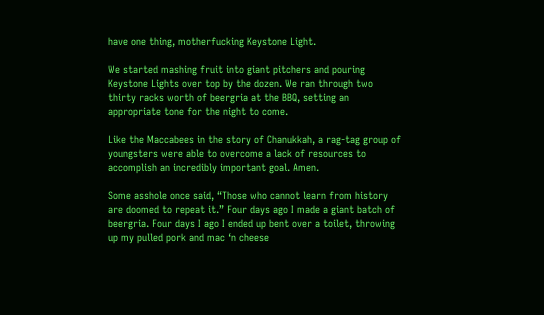have one thing, motherfucking Keystone Light.

We started mashing fruit into giant pitchers and pouring Keystone Lights over top by the dozen. We ran through two thirty racks worth of beergria at the BBQ, setting an appropriate tone for the night to come.

Like the Maccabees in the story of Chanukkah, a rag-tag group of youngsters were able to overcome a lack of resources to accomplish an incredibly important goal. Amen.

Some asshole once said, “Those who cannot learn from history are doomed to repeat it.” Four days ago I made a giant batch of beergria. Four days I ago I ended up bent over a toilet, throwing up my pulled pork and mac ‘n cheese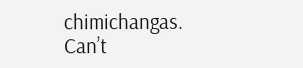chimichangas. Can’t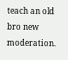teach an old bro new moderation.